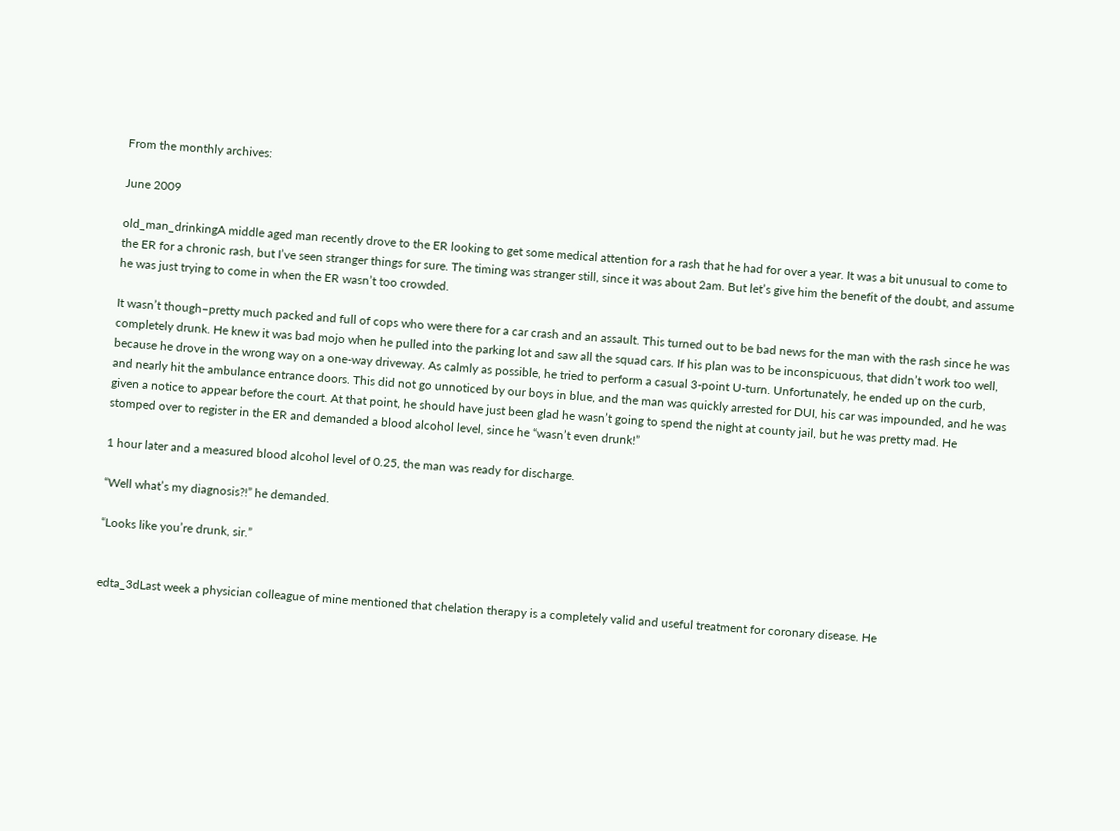From the monthly archives:

June 2009

old_man_drinkingA middle aged man recently drove to the ER looking to get some medical attention for a rash that he had for over a year. It was a bit unusual to come to the ER for a chronic rash, but I’ve seen stranger things for sure. The timing was stranger still, since it was about 2am. But let’s give him the benefit of the doubt, and assume he was just trying to come in when the ER wasn’t too crowded.

It wasn’t though–pretty much packed and full of cops who were there for a car crash and an assault. This turned out to be bad news for the man with the rash since he was completely drunk. He knew it was bad mojo when he pulled into the parking lot and saw all the squad cars. If his plan was to be inconspicuous, that didn’t work too well, because he drove in the wrong way on a one-way driveway. As calmly as possible, he tried to perform a casual 3-point U-turn. Unfortunately, he ended up on the curb, and nearly hit the ambulance entrance doors. This did not go unnoticed by our boys in blue, and the man was quickly arrested for DUI, his car was impounded, and he was given a notice to appear before the court. At that point, he should have just been glad he wasn’t going to spend the night at county jail, but he was pretty mad. He stomped over to register in the ER and demanded a blood alcohol level, since he “wasn’t even drunk!”

1 hour later and a measured blood alcohol level of 0.25, the man was ready for discharge.

“Well what’s my diagnosis?!” he demanded.

“Looks like you’re drunk, sir.”


edta_3dLast week a physician colleague of mine mentioned that chelation therapy is a completely valid and useful treatment for coronary disease. He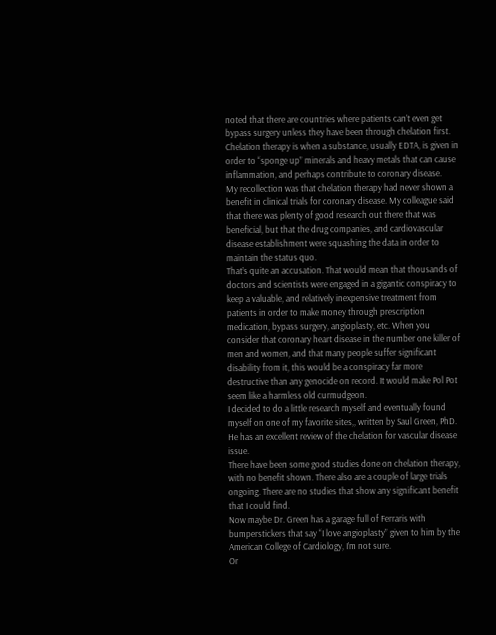noted that there are countries where patients can’t even get bypass surgery unless they have been through chelation first.
Chelation therapy is when a substance, usually EDTA, is given in order to “sponge up” minerals and heavy metals that can cause inflammation, and perhaps contribute to coronary disease.
My recollection was that chelation therapy had never shown a benefit in clinical trials for coronary disease. My colleague said that there was plenty of good research out there that was beneficial, but that the drug companies, and cardiovascular disease establishment were squashing the data in order to maintain the status quo.
That’s quite an accusation. That would mean that thousands of doctors and scientists were engaged in a gigantic conspiracy to keep a valuable, and relatively inexpensive treatment from patients in order to make money through prescription medication, bypass surgery, angioplasty, etc. When you consider that coronary heart disease in the number one killer of men and women, and that many people suffer significant disability from it, this would be a conspiracy far more destructive than any genocide on record. It would make Pol Pot seem like a harmless old curmudgeon.
I decided to do a little research myself and eventually found myself on one of my favorite sites,, written by Saul Green, PhD. He has an excellent review of the chelation for vascular disease issue.
There have been some good studies done on chelation therapy, with no benefit shown. There also are a couple of large trials ongoing. There are no studies that show any significant benefit that I could find.
Now maybe Dr. Green has a garage full of Ferraris with bumperstickers that say “I love angioplasty” given to him by the American College of Cardiology, I’m not sure.
Or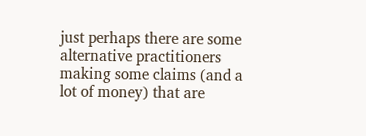just perhaps there are some alternative practitioners making some claims (and a lot of money) that are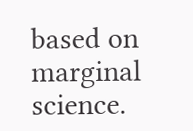based on marginal science.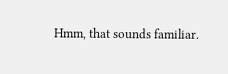Hmm, that sounds familiar.